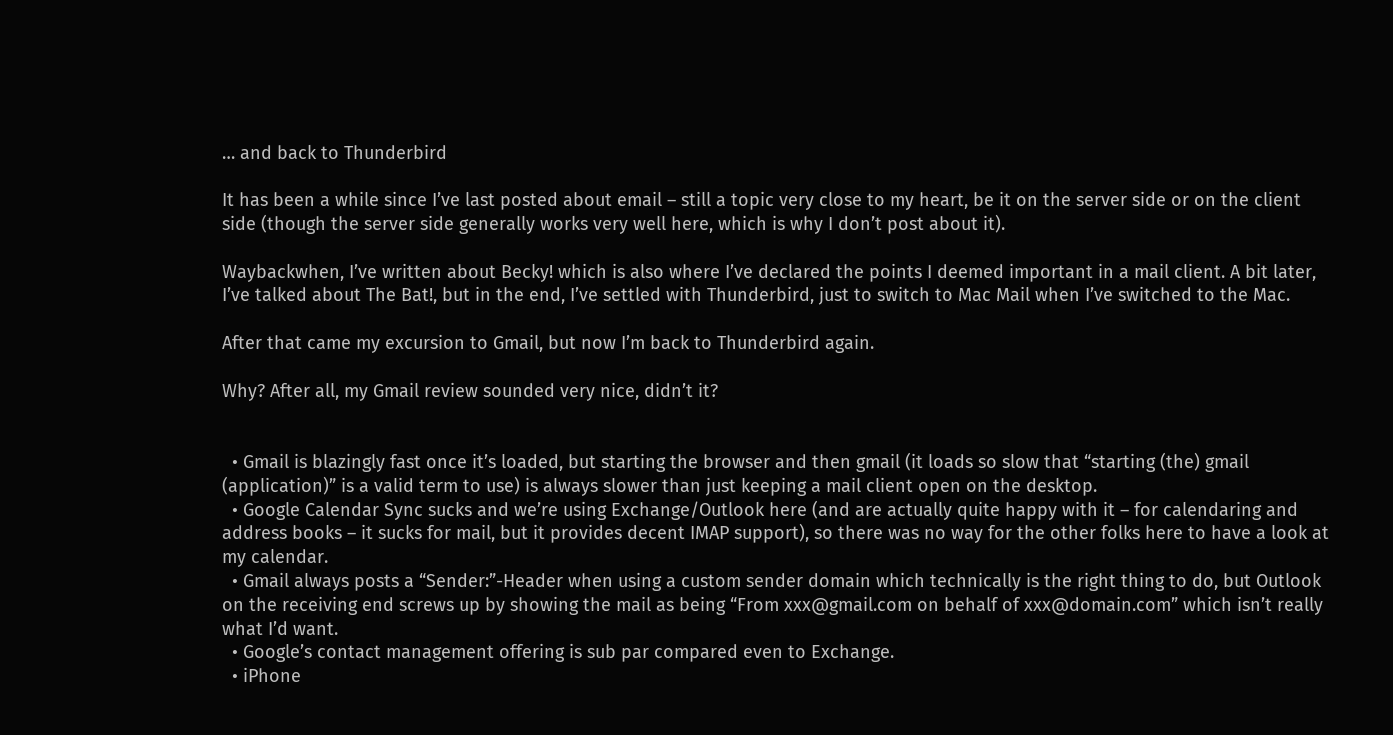… and back to Thunderbird

It has been a while since I’ve last posted about email – still a topic very close to my heart, be it on the server side or on the client side (though the server side generally works very well here, which is why I don’t post about it).

Waybackwhen, I’ve written about Becky! which is also where I’ve declared the points I deemed important in a mail client. A bit later, I’ve talked about The Bat!, but in the end, I’ve settled with Thunderbird, just to switch to Mac Mail when I’ve switched to the Mac.

After that came my excursion to Gmail, but now I’m back to Thunderbird again.

Why? After all, my Gmail review sounded very nice, didn’t it?


  • Gmail is blazingly fast once it’s loaded, but starting the browser and then gmail (it loads so slow that “starting (the) gmail (application)” is a valid term to use) is always slower than just keeping a mail client open on the desktop.
  • Google Calendar Sync sucks and we’re using Exchange/Outlook here (and are actually quite happy with it – for calendaring and address books – it sucks for mail, but it provides decent IMAP support), so there was no way for the other folks here to have a look at my calendar.
  • Gmail always posts a “Sender:”-Header when using a custom sender domain which technically is the right thing to do, but Outlook on the receiving end screws up by showing the mail as being “From xxx@gmail.com on behalf of xxx@domain.com” which isn’t really what I’d want.
  • Google’s contact management offering is sub par compared even to Exchange.
  • iPhone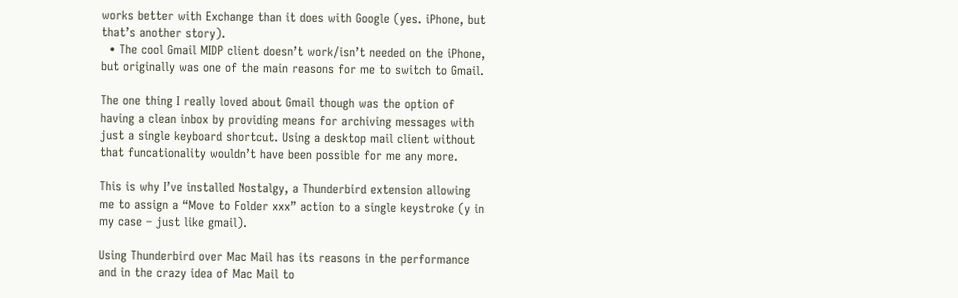works better with Exchange than it does with Google (yes. iPhone, but that’s another story).
  • The cool Gmail MIDP client doesn’t work/isn’t needed on the iPhone, but originally was one of the main reasons for me to switch to Gmail.

The one thing I really loved about Gmail though was the option of having a clean inbox by providing means for archiving messages with just a single keyboard shortcut. Using a desktop mail client without that funcationality wouldn’t have been possible for me any more.

This is why I’ve installed Nostalgy, a Thunderbird extension allowing me to assign a “Move to Folder xxx” action to a single keystroke (y in my case – just like gmail).

Using Thunderbird over Mac Mail has its reasons in the performance and in the crazy idea of Mac Mail to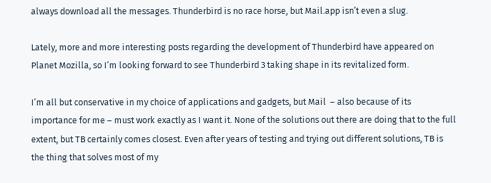always download all the messages. Thunderbird is no race horse, but Mail.app isn’t even a slug.

Lately, more and more interesting posts regarding the development of Thunderbird have appeared on Planet Mozilla, so I’m looking forward to see Thunderbird 3 taking shape in its revitalized form.

I’m all but conservative in my choice of applications and gadgets, but Mail  – also because of its importance for me – must work exactly as I want it. None of the solutions out there are doing that to the full extent, but TB certainly comes closest. Even after years of testing and trying out different solutions, TB is the thing that solves most of my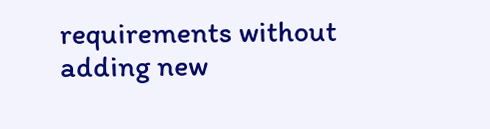requirements without adding new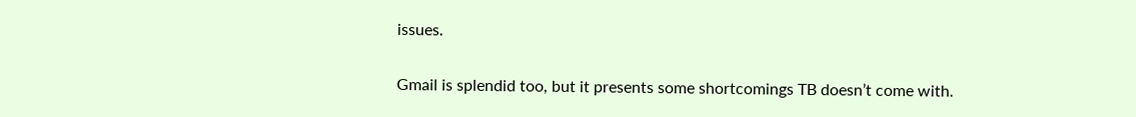issues.

Gmail is splendid too, but it presents some shortcomings TB doesn’t come with.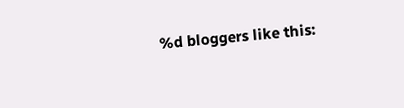%d bloggers like this: